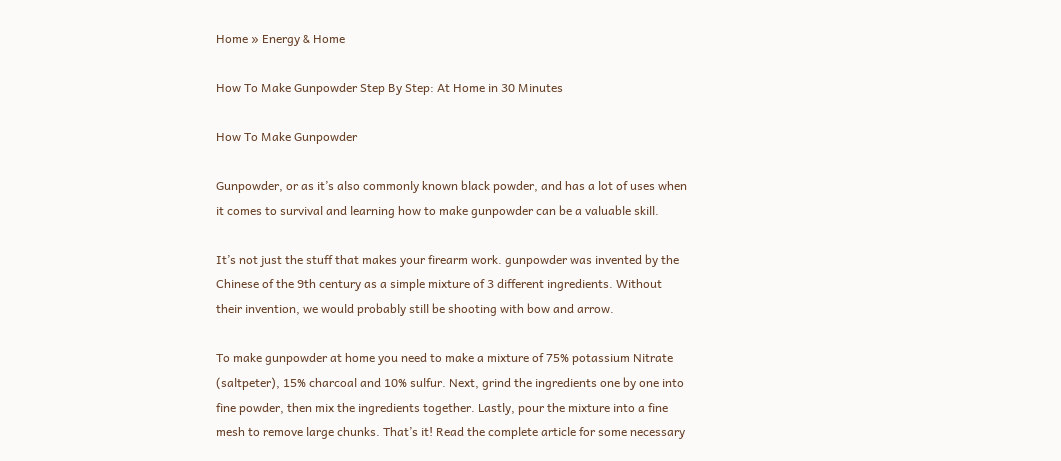Home » Energy & Home

How To Make Gunpowder Step By Step: At Home in 30 Minutes

How To Make Gunpowder

Gunpowder, or as it’s also commonly known black powder, and has a lot of uses when it comes to survival and learning how to make gunpowder can be a valuable skill.

It’s not just the stuff that makes your firearm work. gunpowder was invented by the Chinese of the 9th century as a simple mixture of 3 different ingredients. Without their invention, we would probably still be shooting with bow and arrow.

To make gunpowder at home you need to make a mixture of 75% potassium Nitrate (saltpeter), 15% charcoal and 10% sulfur. Next, grind the ingredients one by one into fine powder, then mix the ingredients together. Lastly, pour the mixture into a fine mesh to remove large chunks. That’s it! Read the complete article for some necessary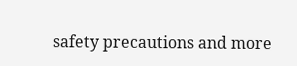safety precautions and more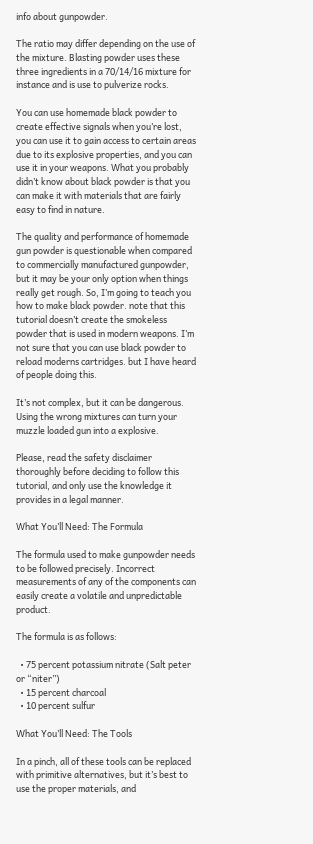info about gunpowder.

The ratio may differ depending on the use of the mixture. Blasting powder uses these three ingredients in a 70/14/16 mixture for instance and is use to pulverize rocks.

You can use homemade black powder to create effective signals when you’re lost, you can use it to gain access to certain areas due to its explosive properties, and you can use it in your weapons. What you probably didn’t know about black powder is that you can make it with materials that are fairly easy to find in nature.

The quality and performance of homemade gun powder is questionable when compared to commercially manufactured gunpowder, but it may be your only option when things really get rough. So, I’m going to teach you how to make black powder. note that this tutorial doesn’t create the smokeless powder that is used in modern weapons. I’m not sure that you can use black powder to reload moderns cartridges. but I have heard of people doing this.

It’s not complex, but it can be dangerous. Using the wrong mixtures can turn your muzzle loaded gun into a explosive.

Please, read the safety disclaimer thoroughly before deciding to follow this tutorial, and only use the knowledge it provides in a legal manner.

What You’ll Need: The Formula

The formula used to make gunpowder needs to be followed precisely. Incorrect measurements of any of the components can easily create a volatile and unpredictable product.

The formula is as follows:

  • 75 percent potassium nitrate (Salt peter or “niter”)
  • 15 percent charcoal
  • 10 percent sulfur

What You’ll Need: The Tools

In a pinch, all of these tools can be replaced with primitive alternatives, but it’s best to use the proper materials, and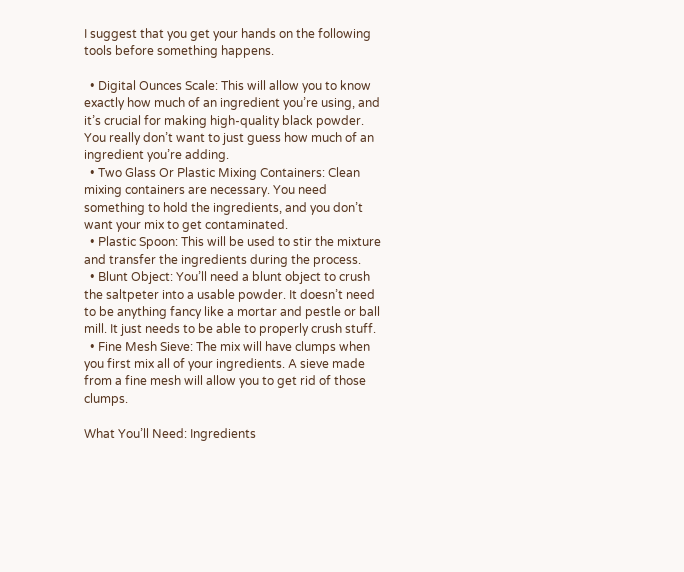I suggest that you get your hands on the following tools before something happens.

  • Digital Ounces Scale: This will allow you to know exactly how much of an ingredient you’re using, and it’s crucial for making high-quality black powder. You really don’t want to just guess how much of an ingredient you’re adding.
  • Two Glass Or Plastic Mixing Containers: Clean mixing containers are necessary. You need something to hold the ingredients, and you don’t want your mix to get contaminated.
  • Plastic Spoon: This will be used to stir the mixture and transfer the ingredients during the process.
  • Blunt Object: You’ll need a blunt object to crush the saltpeter into a usable powder. It doesn’t need to be anything fancy like a mortar and pestle or ball mill. It just needs to be able to properly crush stuff.
  • Fine Mesh Sieve: The mix will have clumps when you first mix all of your ingredients. A sieve made from a fine mesh will allow you to get rid of those clumps.

What You’ll Need: Ingredients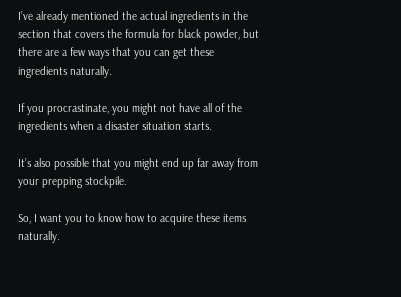I’ve already mentioned the actual ingredients in the section that covers the formula for black powder, but there are a few ways that you can get these ingredients naturally.

If you procrastinate, you might not have all of the ingredients when a disaster situation starts.

It’s also possible that you might end up far away from your prepping stockpile.

So, I want you to know how to acquire these items naturally.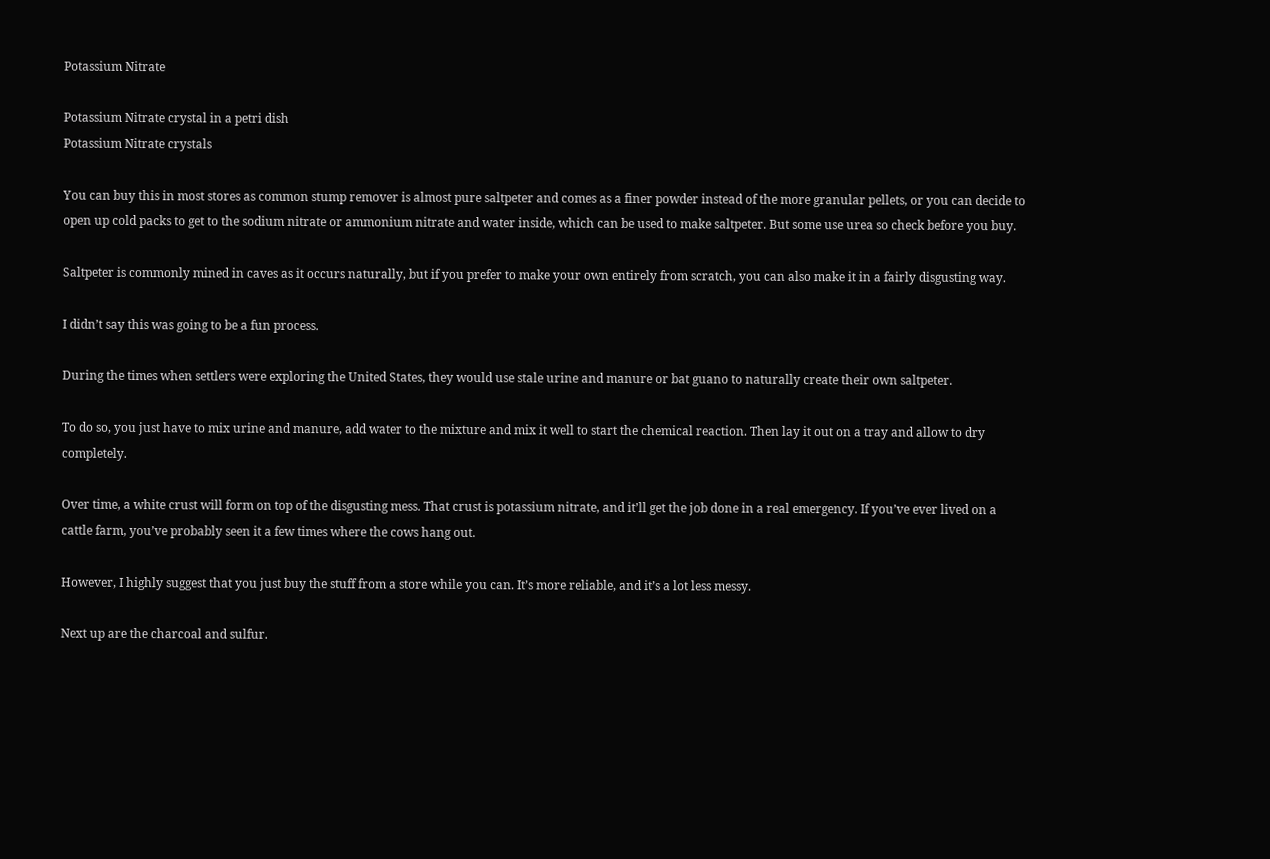Potassium Nitrate

Potassium Nitrate crystal in a petri dish
Potassium Nitrate crystals

You can buy this in most stores as common stump remover is almost pure saltpeter and comes as a finer powder instead of the more granular pellets, or you can decide to open up cold packs to get to the sodium nitrate or ammonium nitrate and water inside, which can be used to make saltpeter. But some use urea so check before you buy.

Saltpeter is commonly mined in caves as it occurs naturally, but if you prefer to make your own entirely from scratch, you can also make it in a fairly disgusting way.

I didn’t say this was going to be a fun process.

During the times when settlers were exploring the United States, they would use stale urine and manure or bat guano to naturally create their own saltpeter.

To do so, you just have to mix urine and manure, add water to the mixture and mix it well to start the chemical reaction. Then lay it out on a tray and allow to dry completely.

Over time, a white crust will form on top of the disgusting mess. That crust is potassium nitrate, and it’ll get the job done in a real emergency. If you’ve ever lived on a cattle farm, you’ve probably seen it a few times where the cows hang out.

However, I highly suggest that you just buy the stuff from a store while you can. It’s more reliable, and it’s a lot less messy.

Next up are the charcoal and sulfur.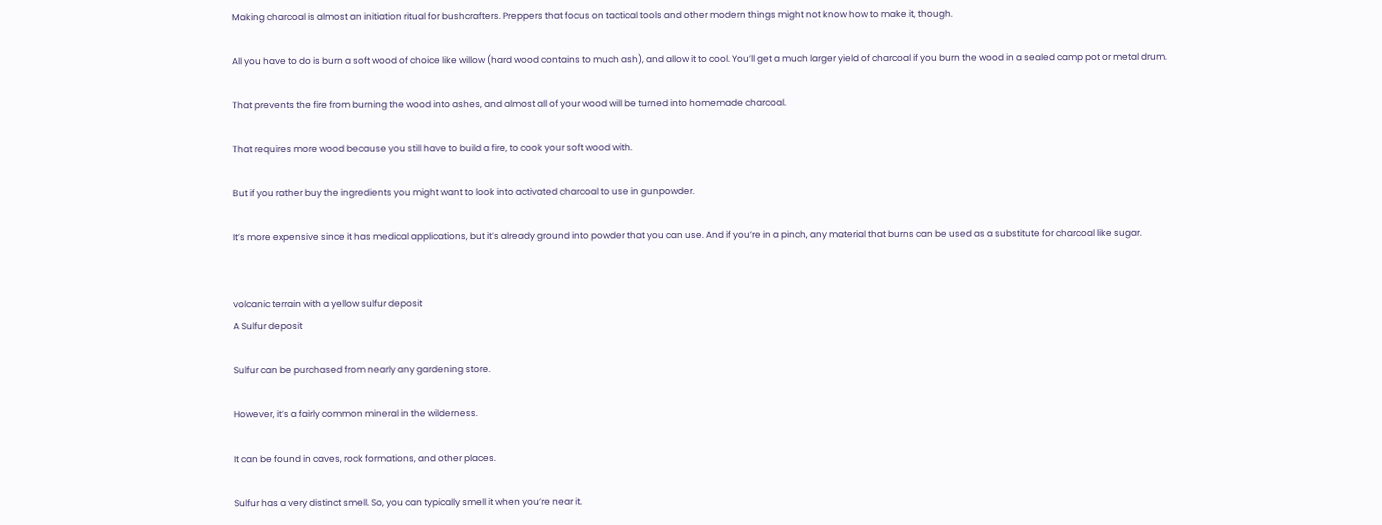Making charcoal is almost an initiation ritual for bushcrafters. Preppers that focus on tactical tools and other modern things might not know how to make it, though.

All you have to do is burn a soft wood of choice like willow (hard wood contains to much ash), and allow it to cool. You’ll get a much larger yield of charcoal if you burn the wood in a sealed camp pot or metal drum.

That prevents the fire from burning the wood into ashes, and almost all of your wood will be turned into homemade charcoal.

That requires more wood because you still have to build a fire, to cook your soft wood with.

But if you rather buy the ingredients you might want to look into activated charcoal to use in gunpowder.

It’s more expensive since it has medical applications, but it’s already ground into powder that you can use. And if you’re in a pinch, any material that burns can be used as a substitute for charcoal like sugar.


volcanic terrain with a yellow sulfur deposit
A Sulfur deposit

Sulfur can be purchased from nearly any gardening store.

However, it’s a fairly common mineral in the wilderness.

It can be found in caves, rock formations, and other places.

Sulfur has a very distinct smell. So, you can typically smell it when you’re near it.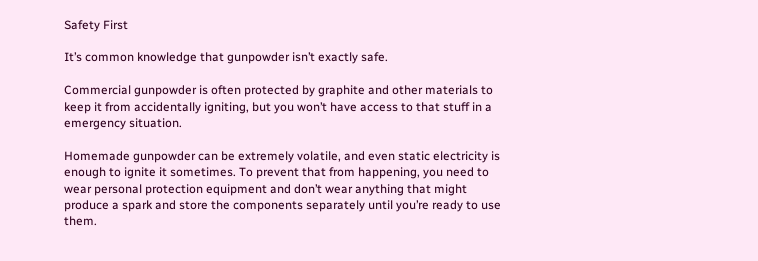Safety First

It’s common knowledge that gunpowder isn’t exactly safe.

Commercial gunpowder is often protected by graphite and other materials to keep it from accidentally igniting, but you won’t have access to that stuff in a emergency situation.

Homemade gunpowder can be extremely volatile, and even static electricity is enough to ignite it sometimes. To prevent that from happening, you need to wear personal protection equipment and don’t wear anything that might produce a spark and store the components separately until you’re ready to use them.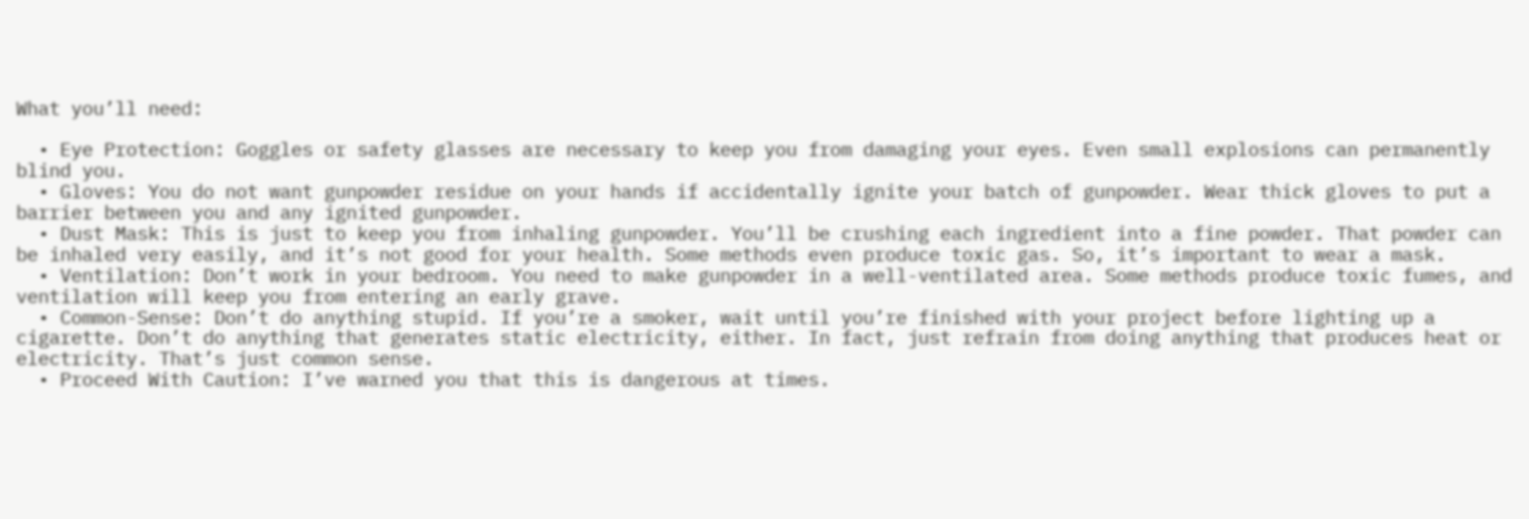What you’ll need:

  • Eye Protection: Goggles or safety glasses are necessary to keep you from damaging your eyes. Even small explosions can permanently blind you.
  • Gloves: You do not want gunpowder residue on your hands if accidentally ignite your batch of gunpowder. Wear thick gloves to put a barrier between you and any ignited gunpowder.
  • Dust Mask: This is just to keep you from inhaling gunpowder. You’ll be crushing each ingredient into a fine powder. That powder can be inhaled very easily, and it’s not good for your health. Some methods even produce toxic gas. So, it’s important to wear a mask.
  • Ventilation: Don’t work in your bedroom. You need to make gunpowder in a well-ventilated area. Some methods produce toxic fumes, and ventilation will keep you from entering an early grave.
  • Common-Sense: Don’t do anything stupid. If you’re a smoker, wait until you’re finished with your project before lighting up a cigarette. Don’t do anything that generates static electricity, either. In fact, just refrain from doing anything that produces heat or electricity. That’s just common sense.
  • Proceed With Caution: I’ve warned you that this is dangerous at times.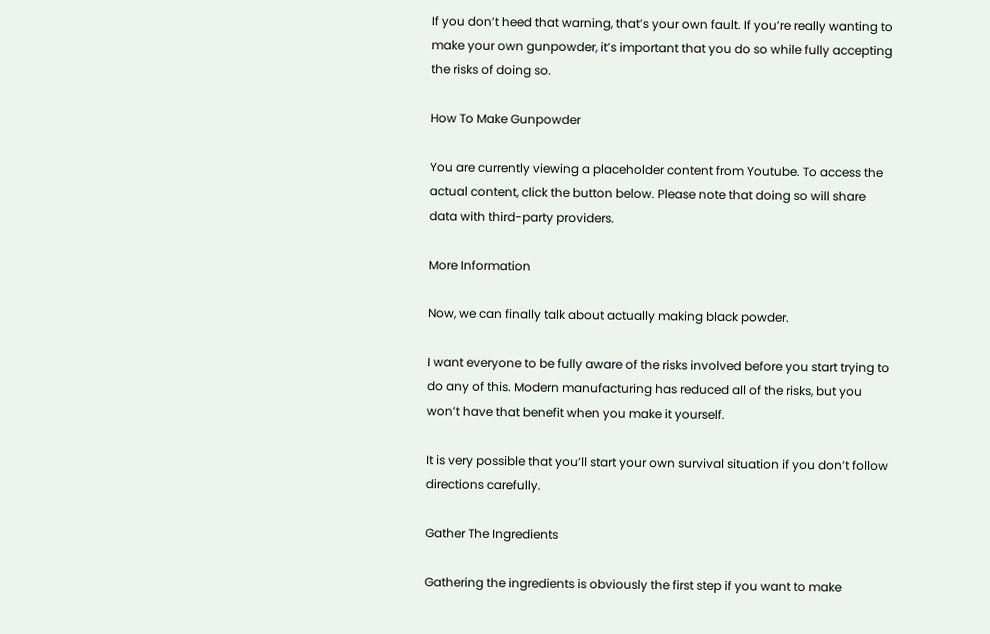If you don’t heed that warning, that’s your own fault. If you’re really wanting to make your own gunpowder, it’s important that you do so while fully accepting the risks of doing so.

How To Make Gunpowder

You are currently viewing a placeholder content from Youtube. To access the actual content, click the button below. Please note that doing so will share data with third-party providers.

More Information

Now, we can finally talk about actually making black powder.

I want everyone to be fully aware of the risks involved before you start trying to do any of this. Modern manufacturing has reduced all of the risks, but you won’t have that benefit when you make it yourself.

It is very possible that you’ll start your own survival situation if you don’t follow directions carefully.

Gather The Ingredients

Gathering the ingredients is obviously the first step if you want to make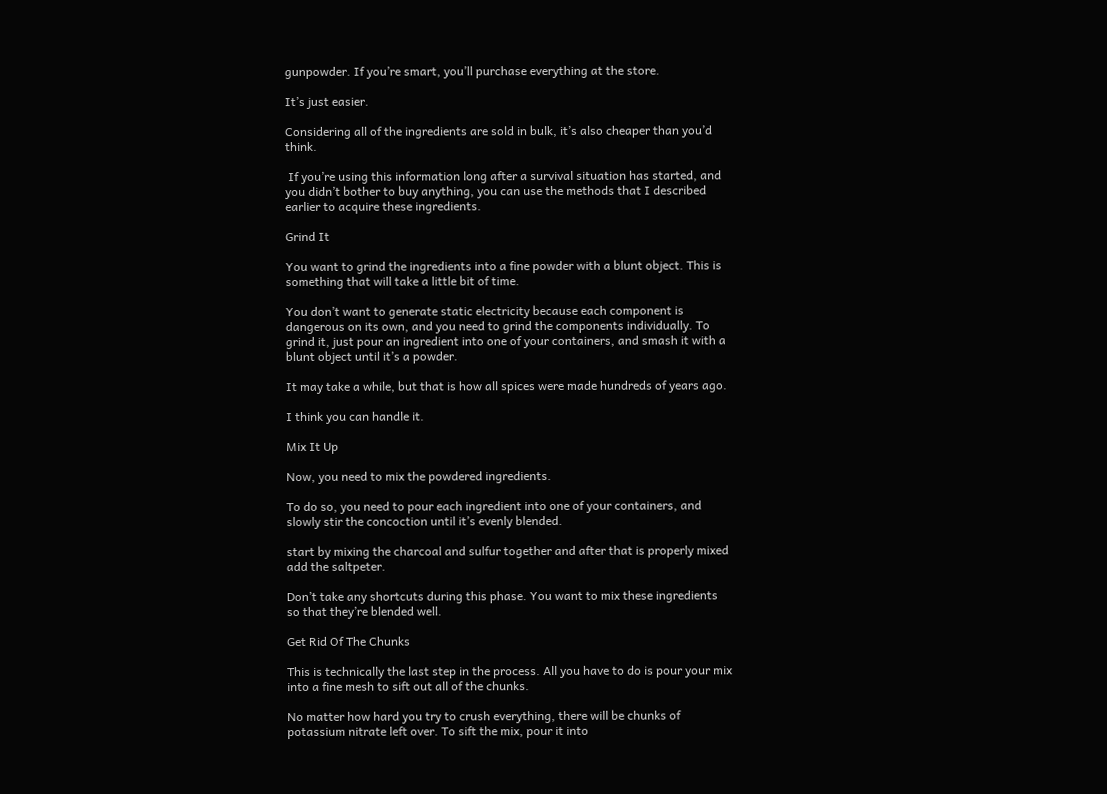gunpowder. If you’re smart, you’ll purchase everything at the store.

It’s just easier.

Considering all of the ingredients are sold in bulk, it’s also cheaper than you’d think.

 If you’re using this information long after a survival situation has started, and you didn’t bother to buy anything, you can use the methods that I described earlier to acquire these ingredients.

Grind It

You want to grind the ingredients into a fine powder with a blunt object. This is something that will take a little bit of time.

You don’t want to generate static electricity because each component is dangerous on its own, and you need to grind the components individually. To grind it, just pour an ingredient into one of your containers, and smash it with a blunt object until it’s a powder.

It may take a while, but that is how all spices were made hundreds of years ago.

I think you can handle it.

Mix It Up

Now, you need to mix the powdered ingredients.

To do so, you need to pour each ingredient into one of your containers, and slowly stir the concoction until it’s evenly blended.

start by mixing the charcoal and sulfur together and after that is properly mixed add the saltpeter.

Don’t take any shortcuts during this phase. You want to mix these ingredients so that they’re blended well.

Get Rid Of The Chunks

This is technically the last step in the process. All you have to do is pour your mix into a fine mesh to sift out all of the chunks.

No matter how hard you try to crush everything, there will be chunks of potassium nitrate left over. To sift the mix, pour it into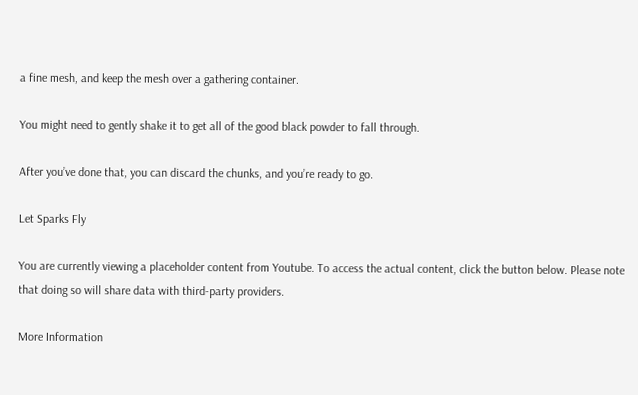a fine mesh, and keep the mesh over a gathering container.

You might need to gently shake it to get all of the good black powder to fall through.

After you’ve done that, you can discard the chunks, and you’re ready to go.

Let Sparks Fly

You are currently viewing a placeholder content from Youtube. To access the actual content, click the button below. Please note that doing so will share data with third-party providers.

More Information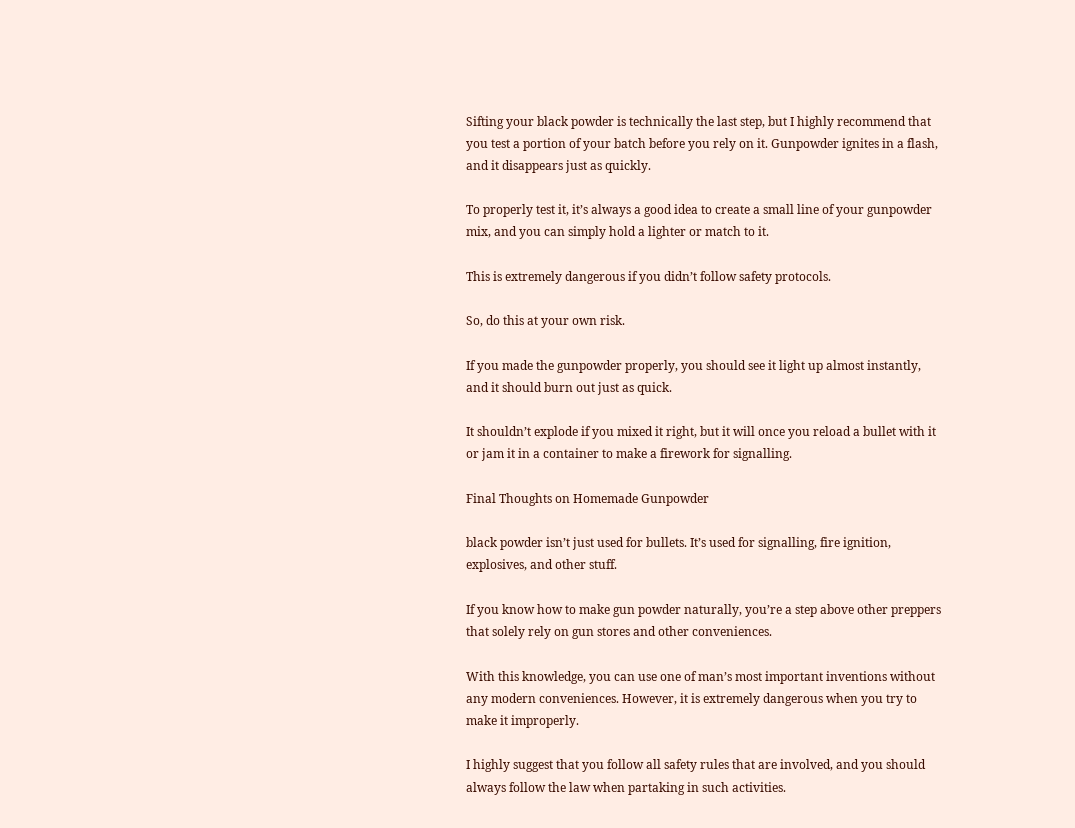Sifting your black powder is technically the last step, but I highly recommend that you test a portion of your batch before you rely on it. Gunpowder ignites in a flash, and it disappears just as quickly.

To properly test it, it’s always a good idea to create a small line of your gunpowder mix, and you can simply hold a lighter or match to it.

This is extremely dangerous if you didn’t follow safety protocols.

So, do this at your own risk.

If you made the gunpowder properly, you should see it light up almost instantly, and it should burn out just as quick.

It shouldn’t explode if you mixed it right, but it will once you reload a bullet with it or jam it in a container to make a firework for signalling.

Final Thoughts on Homemade Gunpowder

black powder isn’t just used for bullets. It’s used for signalling, fire ignition, explosives, and other stuff.

If you know how to make gun powder naturally, you’re a step above other preppers that solely rely on gun stores and other conveniences.

With this knowledge, you can use one of man’s most important inventions without any modern conveniences. However, it is extremely dangerous when you try to make it improperly.

I highly suggest that you follow all safety rules that are involved, and you should always follow the law when partaking in such activities.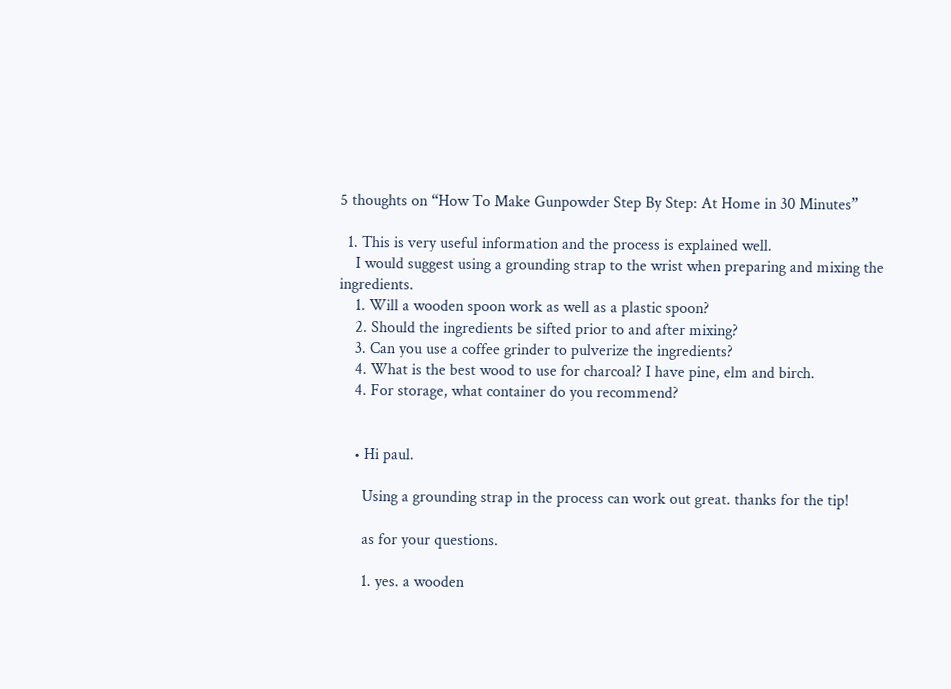5 thoughts on “How To Make Gunpowder Step By Step: At Home in 30 Minutes”

  1. This is very useful information and the process is explained well.
    I would suggest using a grounding strap to the wrist when preparing and mixing the ingredients.
    1. Will a wooden spoon work as well as a plastic spoon?
    2. Should the ingredients be sifted prior to and after mixing?
    3. Can you use a coffee grinder to pulverize the ingredients?
    4. What is the best wood to use for charcoal? I have pine, elm and birch.
    4. For storage, what container do you recommend?


    • Hi paul.

      Using a grounding strap in the process can work out great. thanks for the tip!

      as for your questions.

      1. yes. a wooden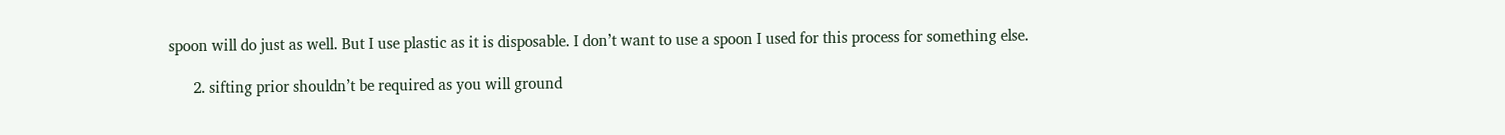spoon will do just as well. But I use plastic as it is disposable. I don’t want to use a spoon I used for this process for something else.

      2. sifting prior shouldn’t be required as you will ground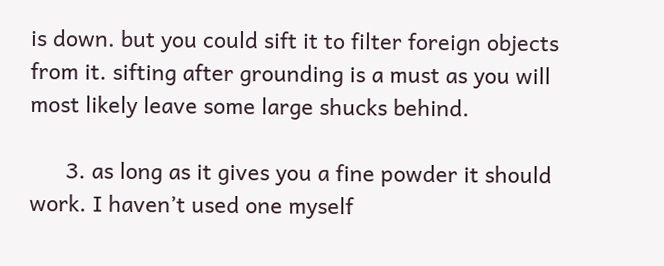is down. but you could sift it to filter foreign objects from it. sifting after grounding is a must as you will most likely leave some large shucks behind.

      3. as long as it gives you a fine powder it should work. I haven’t used one myself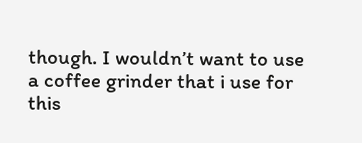though. I wouldn’t want to use a coffee grinder that i use for this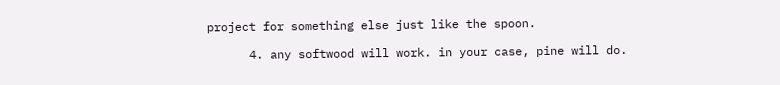project for something else just like the spoon.

      4. any softwood will work. in your case, pine will do.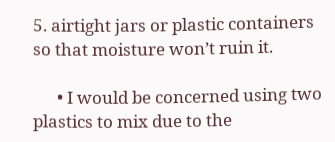5. airtight jars or plastic containers so that moisture won’t ruin it.

      • I would be concerned using two plastics to mix due to the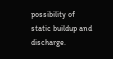possibility of static buildup and discharge.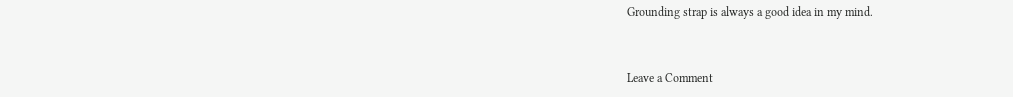Grounding strap is always a good idea in my mind.


Leave a Comment